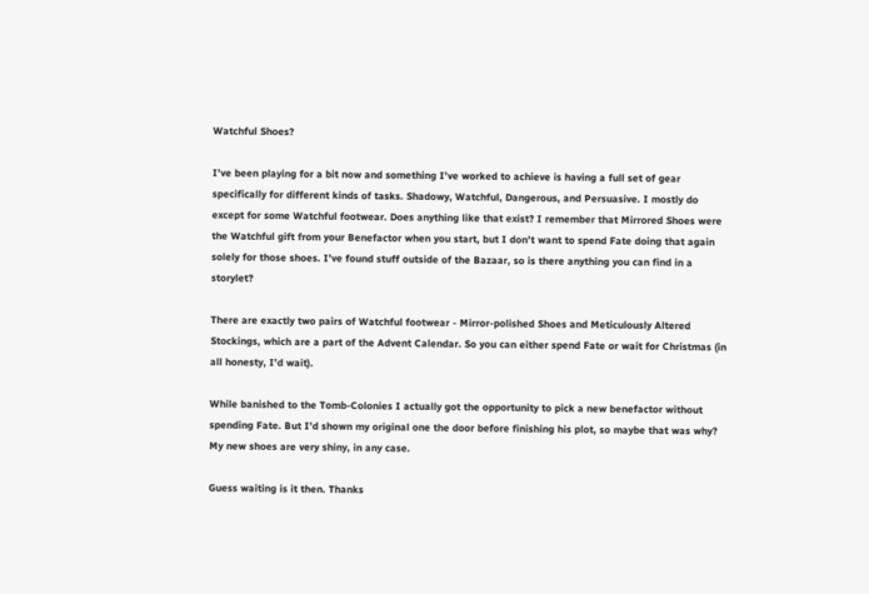Watchful Shoes?

I’ve been playing for a bit now and something I’ve worked to achieve is having a full set of gear specifically for different kinds of tasks. Shadowy, Watchful, Dangerous, and Persuasive. I mostly do except for some Watchful footwear. Does anything like that exist? I remember that Mirrored Shoes were the Watchful gift from your Benefactor when you start, but I don’t want to spend Fate doing that again solely for those shoes. I’ve found stuff outside of the Bazaar, so is there anything you can find in a storylet?

There are exactly two pairs of Watchful footwear - Mirror-polished Shoes and Meticulously Altered Stockings, which are a part of the Advent Calendar. So you can either spend Fate or wait for Christmas (in all honesty, I’d wait).

While banished to the Tomb-Colonies I actually got the opportunity to pick a new benefactor without spending Fate. But I’d shown my original one the door before finishing his plot, so maybe that was why? My new shoes are very shiny, in any case.

Guess waiting is it then. Thanks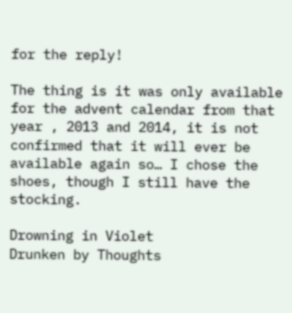for the reply!

The thing is it was only available for the advent calendar from that year , 2013 and 2014, it is not confirmed that it will ever be available again so… I chose the shoes, though I still have the stocking.

Drowning in Violet
Drunken by Thoughts